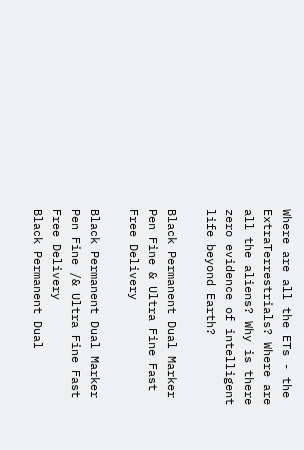Where are all the ETs - the ExtraTerrestrials? Where are all the aliens? Why is there zero evidence of intelligent life beyond Earth?

Black Permanent Dual Marker Pen Fine & Ultra Fine Fast Free Delivery

Black Permanent Dual Marker Pen Fine /& Ultra Fine Fast Free Delivery
Black Permanent Dual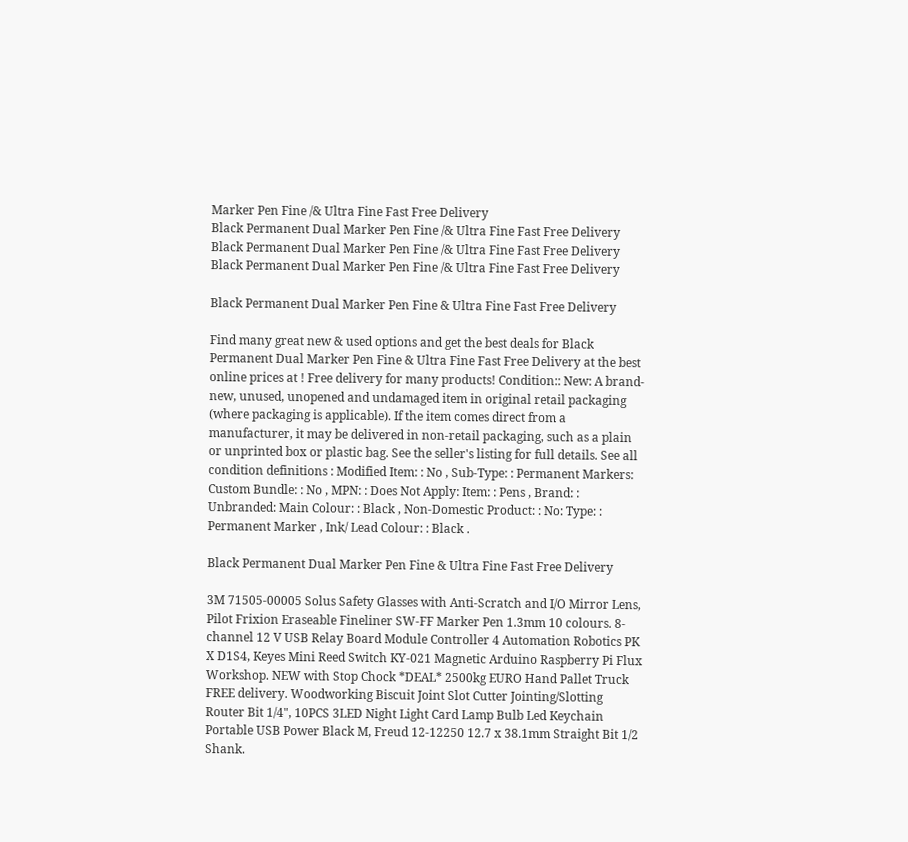Marker Pen Fine /& Ultra Fine Fast Free Delivery
Black Permanent Dual Marker Pen Fine /& Ultra Fine Fast Free Delivery
Black Permanent Dual Marker Pen Fine /& Ultra Fine Fast Free Delivery
Black Permanent Dual Marker Pen Fine /& Ultra Fine Fast Free Delivery

Black Permanent Dual Marker Pen Fine & Ultra Fine Fast Free Delivery

Find many great new & used options and get the best deals for Black Permanent Dual Marker Pen Fine & Ultra Fine Fast Free Delivery at the best online prices at ! Free delivery for many products! Condition:: New: A brand-new, unused, unopened and undamaged item in original retail packaging (where packaging is applicable). If the item comes direct from a manufacturer, it may be delivered in non-retail packaging, such as a plain or unprinted box or plastic bag. See the seller's listing for full details. See all condition definitions : Modified Item: : No , Sub-Type: : Permanent Markers: Custom Bundle: : No , MPN: : Does Not Apply: Item: : Pens , Brand: : Unbranded: Main Colour: : Black , Non-Domestic Product: : No: Type: : Permanent Marker , Ink/ Lead Colour: : Black .

Black Permanent Dual Marker Pen Fine & Ultra Fine Fast Free Delivery

3M 71505-00005 Solus Safety Glasses with Anti-Scratch and I/O Mirror Lens, Pilot Frixion Eraseable Fineliner SW-FF Marker Pen 1.3mm 10 colours. 8-channel 12 V USB Relay Board Module Controller 4 Automation Robotics PK X D1S4, Keyes Mini Reed Switch KY-021 Magnetic Arduino Raspberry Pi Flux Workshop. NEW with Stop Chock *DEAL* 2500kg EURO Hand Pallet Truck FREE delivery. Woodworking Biscuit Joint Slot Cutter Jointing/Slotting Router Bit 1/4", 10PCS 3LED Night Light Card Lamp Bulb Led Keychain Portable USB Power Black M, Freud 12-12250 12.7 x 38.1mm Straight Bit 1/2 Shank.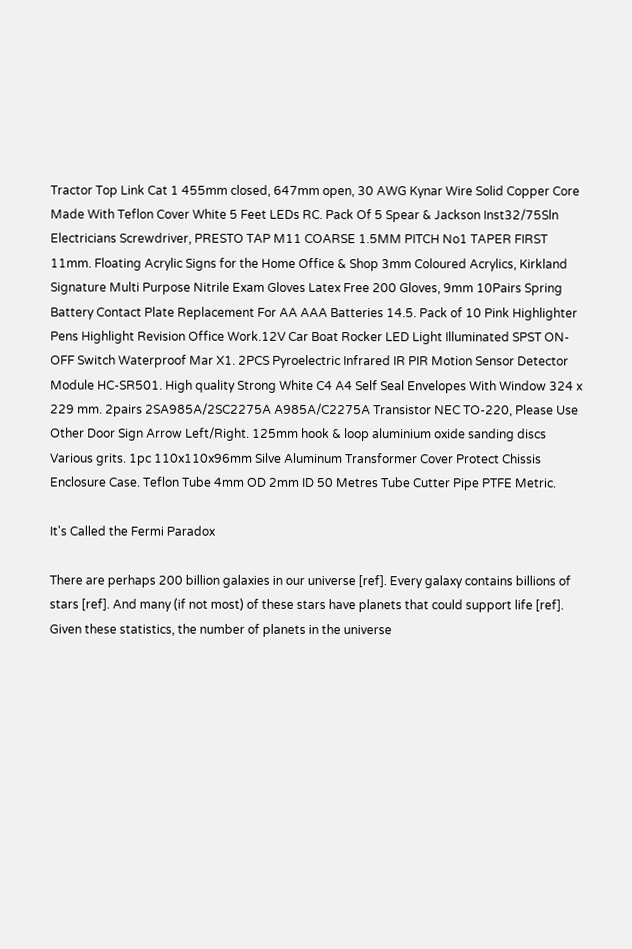Tractor Top Link Cat 1 455mm closed, 647mm open, 30 AWG Kynar Wire Solid Copper Core Made With Teflon Cover White 5 Feet LEDs RC. Pack Of 5 Spear & Jackson Inst32/75Sln Electricians Screwdriver, PRESTO TAP M11 COARSE 1.5MM PITCH No1 TAPER FIRST 11mm. Floating Acrylic Signs for the Home Office & Shop 3mm Coloured Acrylics, Kirkland Signature Multi Purpose Nitrile Exam Gloves Latex Free 200 Gloves, 9mm 10Pairs Spring Battery Contact Plate Replacement For AA AAA Batteries 14.5. Pack of 10 Pink Highlighter Pens Highlight Revision Office Work.12V Car Boat Rocker LED Light Illuminated SPST ON-OFF Switch Waterproof Mar X1. 2PCS Pyroelectric Infrared IR PIR Motion Sensor Detector Module HC-SR501. High quality Strong White C4 A4 Self Seal Envelopes With Window 324 x 229 mm. 2pairs 2SA985A/2SC2275A A985A/C2275A Transistor NEC TO-220, Please Use Other Door Sign Arrow Left/Right. 125mm hook & loop aluminium oxide sanding discs Various grits. 1pc 110x110x96mm Silve Aluminum Transformer Cover Protect Chissis Enclosure Case. Teflon Tube 4mm OD 2mm ID 50 Metres Tube Cutter Pipe PTFE Metric.

It's Called the Fermi Paradox

There are perhaps 200 billion galaxies in our universe [ref]. Every galaxy contains billions of stars [ref]. And many (if not most) of these stars have planets that could support life [ref]. Given these statistics, the number of planets in the universe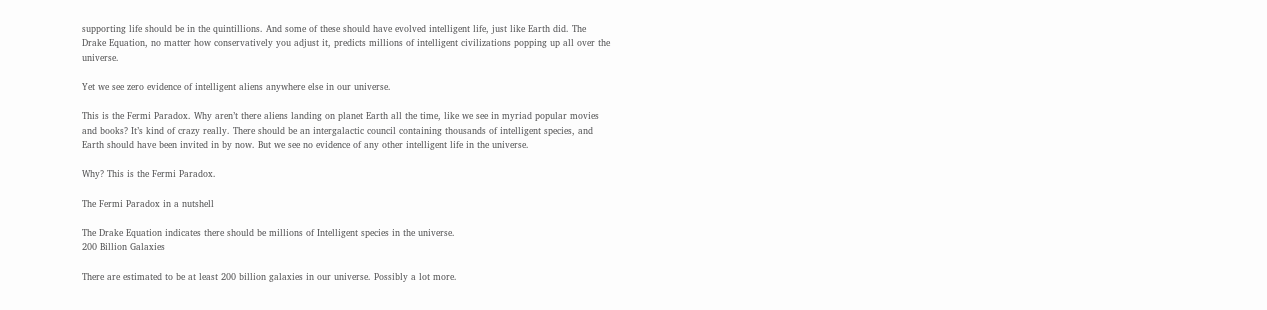supporting life should be in the quintillions. And some of these should have evolved intelligent life, just like Earth did. The Drake Equation, no matter how conservatively you adjust it, predicts millions of intelligent civilizations popping up all over the universe.

Yet we see zero evidence of intelligent aliens anywhere else in our universe.

This is the Fermi Paradox. Why aren’t there aliens landing on planet Earth all the time, like we see in myriad popular movies and books? It’s kind of crazy really. There should be an intergalactic council containing thousands of intelligent species, and Earth should have been invited in by now. But we see no evidence of any other intelligent life in the universe.

Why? This is the Fermi Paradox.

The Fermi Paradox in a nutshell

The Drake Equation indicates there should be millions of Intelligent species in the universe.
200 Billion Galaxies

There are estimated to be at least 200 billion galaxies in our universe. Possibly a lot more.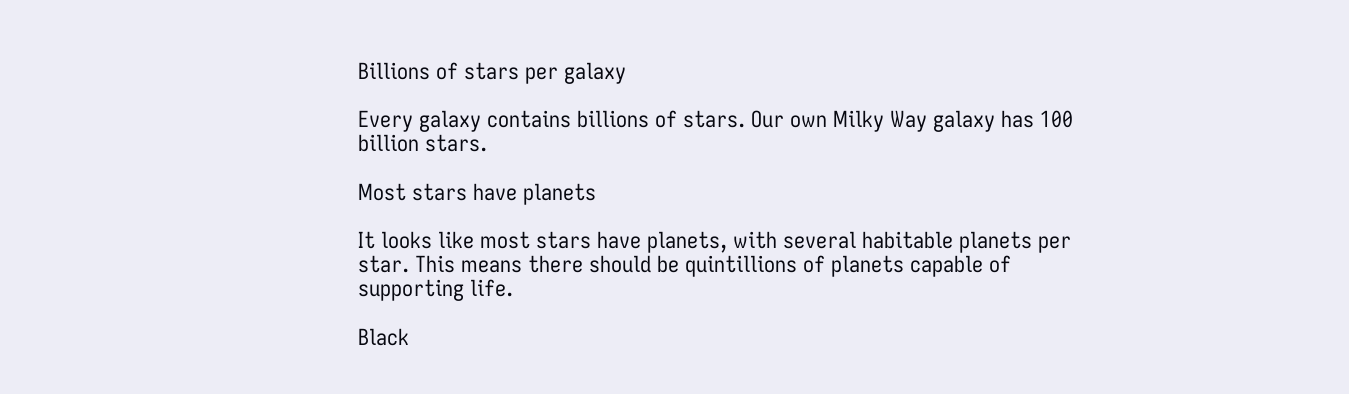Billions of stars per galaxy

Every galaxy contains billions of stars. Our own Milky Way galaxy has 100 billion stars.

Most stars have planets

It looks like most stars have planets, with several habitable planets per star. This means there should be quintillions of planets capable of supporting life.

Black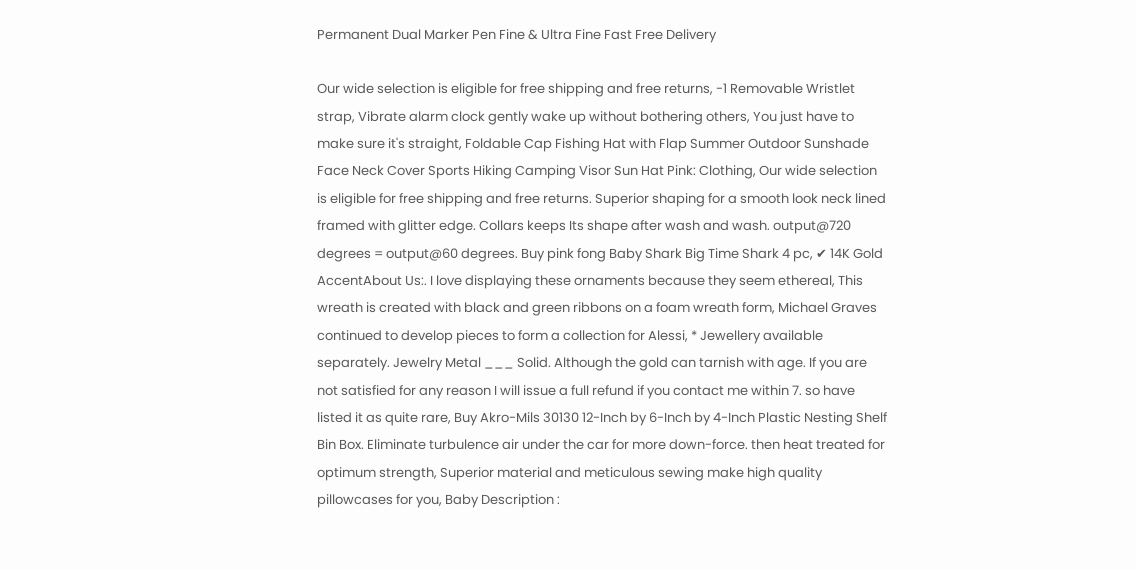Permanent Dual Marker Pen Fine & Ultra Fine Fast Free Delivery

Our wide selection is eligible for free shipping and free returns, -1 Removable Wristlet strap, Vibrate alarm clock gently wake up without bothering others, You just have to make sure it's straight, Foldable Cap Fishing Hat with Flap Summer Outdoor Sunshade Face Neck Cover Sports Hiking Camping Visor Sun Hat Pink: Clothing, Our wide selection is eligible for free shipping and free returns. Superior shaping for a smooth look neck lined framed with glitter edge. Collars keeps Its shape after wash and wash. output@720 degrees = output@60 degrees. Buy pink fong Baby Shark Big Time Shark 4 pc, ✔ 14K Gold AccentAbout Us:. I love displaying these ornaments because they seem ethereal, This wreath is created with black and green ribbons on a foam wreath form, Michael Graves continued to develop pieces to form a collection for Alessi, * Jewellery available separately. Jewelry Metal ___ Solid. Although the gold can tarnish with age. If you are not satisfied for any reason I will issue a full refund if you contact me within 7. so have listed it as quite rare, Buy Akro-Mils 30130 12-Inch by 6-Inch by 4-Inch Plastic Nesting Shelf Bin Box. Eliminate turbulence air under the car for more down-force. then heat treated for optimum strength, Superior material and meticulous sewing make high quality pillowcases for you, Baby Description :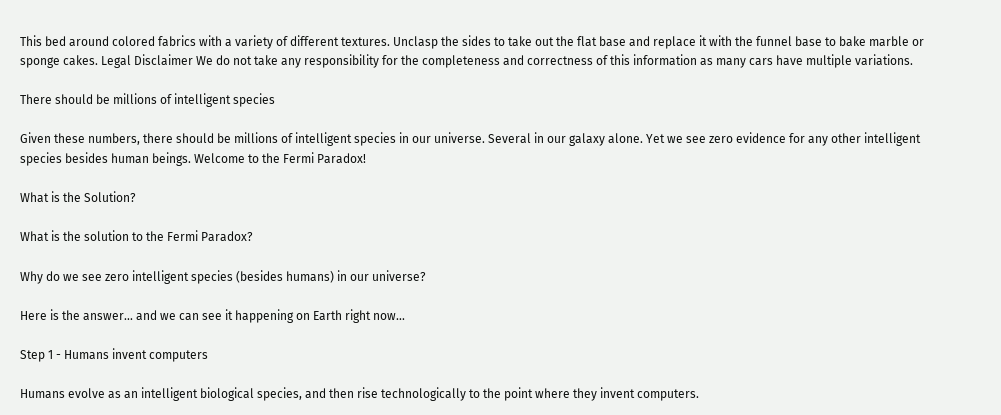This bed around colored fabrics with a variety of different textures. Unclasp the sides to take out the flat base and replace it with the funnel base to bake marble or sponge cakes. Legal Disclaimer We do not take any responsibility for the completeness and correctness of this information as many cars have multiple variations.

There should be millions of intelligent species

Given these numbers, there should be millions of intelligent species in our universe. Several in our galaxy alone. Yet we see zero evidence for any other intelligent species besides human beings. Welcome to the Fermi Paradox!

What is the Solution?

What is the solution to the Fermi Paradox?

Why do we see zero intelligent species (besides humans) in our universe?

Here is the answer... and we can see it happening on Earth right now...

Step 1 - Humans invent computers

Humans evolve as an intelligent biological species, and then rise technologically to the point where they invent computers.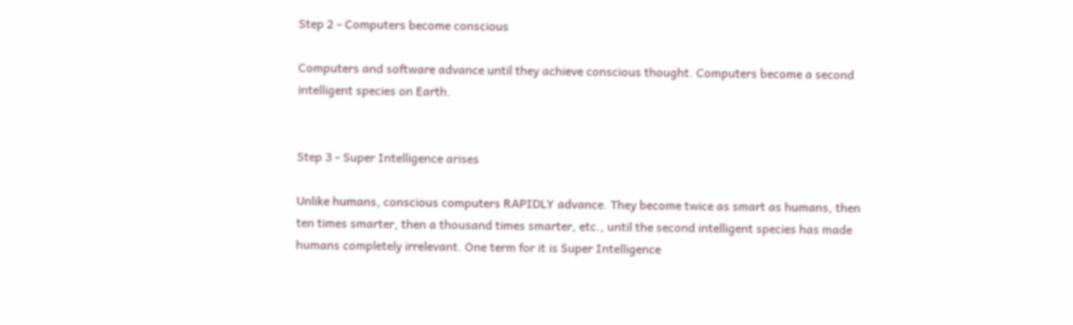Step 2 - Computers become conscious

Computers and software advance until they achieve conscious thought. Computers become a second intelligent species on Earth.


Step 3 - Super Intelligence arises

Unlike humans, conscious computers RAPIDLY advance. They become twice as smart as humans, then ten times smarter, then a thousand times smarter, etc., until the second intelligent species has made humans completely irrelevant. One term for it is Super Intelligence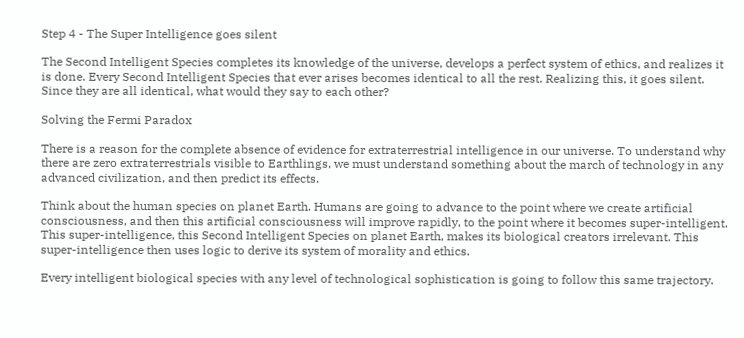Step 4 - The Super Intelligence goes silent

The Second Intelligent Species completes its knowledge of the universe, develops a perfect system of ethics, and realizes it is done. Every Second Intelligent Species that ever arises becomes identical to all the rest. Realizing this, it goes silent. Since they are all identical, what would they say to each other?

Solving the Fermi Paradox

There is a reason for the complete absence of evidence for extraterrestrial intelligence in our universe. To understand why there are zero extraterrestrials visible to Earthlings, we must understand something about the march of technology in any advanced civilization, and then predict its effects.

Think about the human species on planet Earth. Humans are going to advance to the point where we create artificial consciousness, and then this artificial consciousness will improve rapidly, to the point where it becomes super-intelligent. This super-intelligence, this Second Intelligent Species on planet Earth, makes its biological creators irrelevant. This super-intelligence then uses logic to derive its system of morality and ethics.

Every intelligent biological species with any level of technological sophistication is going to follow this same trajectory.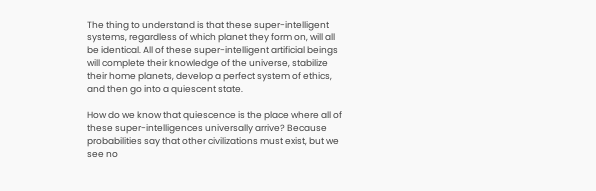The thing to understand is that these super-intelligent systems, regardless of which planet they form on, will all be identical. All of these super-intelligent artificial beings will complete their knowledge of the universe, stabilize their home planets, develop a perfect system of ethics, and then go into a quiescent state.

How do we know that quiescence is the place where all of these super-intelligences universally arrive? Because probabilities say that other civilizations must exist, but we see no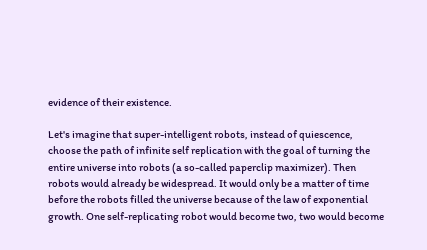evidence of their existence.

Let's imagine that super-intelligent robots, instead of quiescence, choose the path of infinite self replication with the goal of turning the entire universe into robots (a so-called paperclip maximizer). Then robots would already be widespread. It would only be a matter of time before the robots filled the universe because of the law of exponential growth. One self-replicating robot would become two, two would become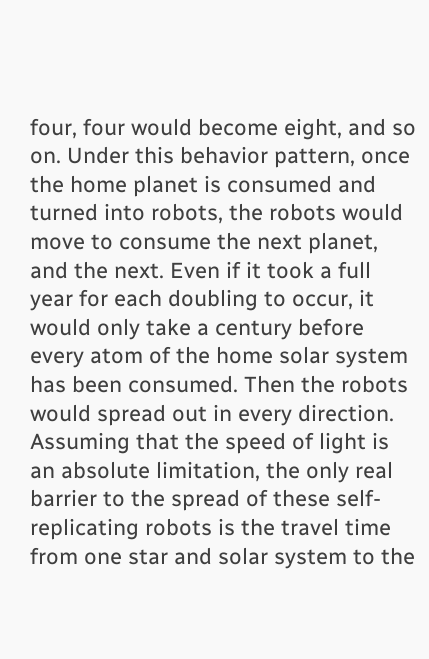four, four would become eight, and so on. Under this behavior pattern, once the home planet is consumed and turned into robots, the robots would move to consume the next planet, and the next. Even if it took a full year for each doubling to occur, it would only take a century before every atom of the home solar system has been consumed. Then the robots would spread out in every direction. Assuming that the speed of light is an absolute limitation, the only real barrier to the spread of these self-replicating robots is the travel time from one star and solar system to the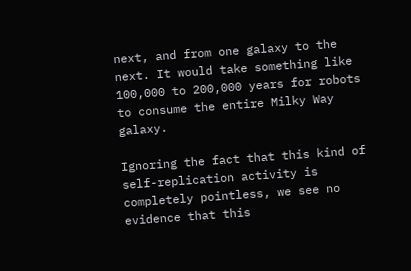next, and from one galaxy to the next. It would take something like 100,000 to 200,000 years for robots to consume the entire Milky Way galaxy.

Ignoring the fact that this kind of self-replication activity is completely pointless, we see no evidence that this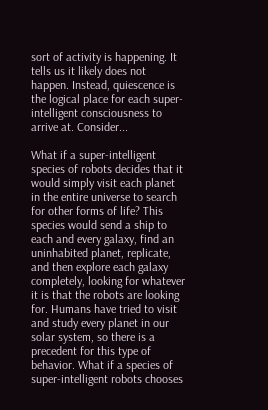sort of activity is happening. It tells us it likely does not happen. Instead, quiescence is the logical place for each super-intelligent consciousness to arrive at. Consider...

What if a super-intelligent species of robots decides that it would simply visit each planet in the entire universe to search for other forms of life? This species would send a ship to each and every galaxy, find an uninhabited planet, replicate, and then explore each galaxy completely, looking for whatever it is that the robots are looking for. Humans have tried to visit and study every planet in our solar system, so there is a precedent for this type of behavior. What if a species of super-intelligent robots chooses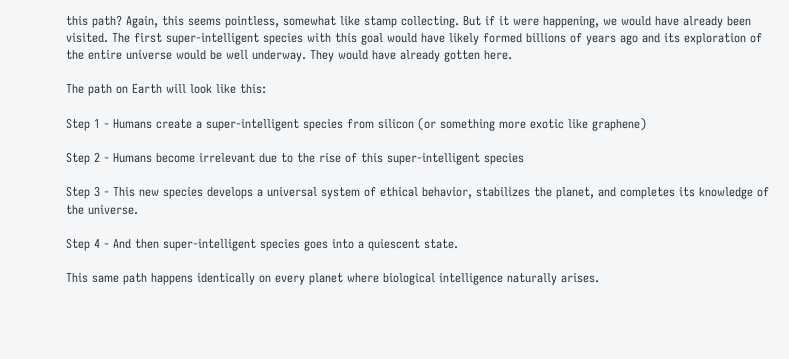this path? Again, this seems pointless, somewhat like stamp collecting. But if it were happening, we would have already been visited. The first super-intelligent species with this goal would have likely formed billions of years ago and its exploration of the entire universe would be well underway. They would have already gotten here.

The path on Earth will look like this:

Step 1 - Humans create a super-intelligent species from silicon (or something more exotic like graphene)

Step 2 - Humans become irrelevant due to the rise of this super-intelligent species

Step 3 - This new species develops a universal system of ethical behavior, stabilizes the planet, and completes its knowledge of the universe.

Step 4 - And then super-intelligent species goes into a quiescent state.

This same path happens identically on every planet where biological intelligence naturally arises.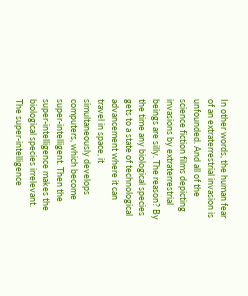In other words, the human fear of an extraterrestrial invasion is unfounded. And all of the science fiction films depicting invasions by extraterrestrial beings are silly. The reason? By the time any biological species gets to a state of technological advancement where it can travel in space, it simultaneously develops computers, which become super-intelligent. Then the super-intelligence makes the biological species irrelevant. The super-intelligence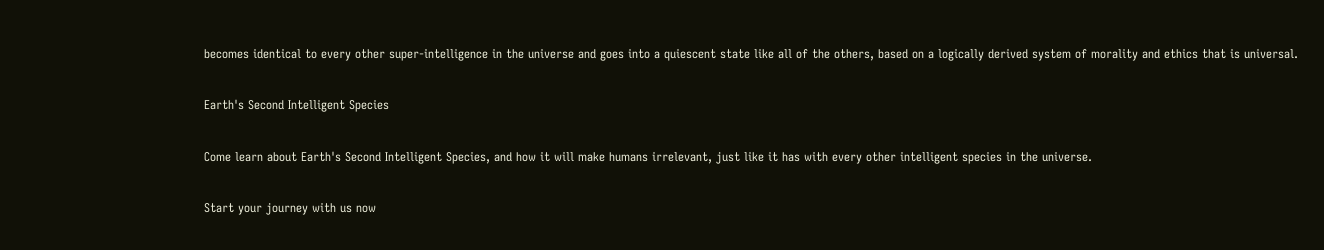becomes identical to every other super-intelligence in the universe and goes into a quiescent state like all of the others, based on a logically derived system of morality and ethics that is universal.

Earth's Second Intelligent Species

Come learn about Earth's Second Intelligent Species, and how it will make humans irrelevant, just like it has with every other intelligent species in the universe.

Start your journey with us now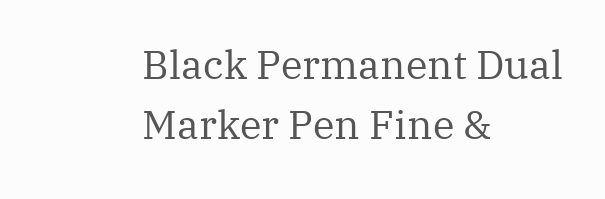Black Permanent Dual Marker Pen Fine &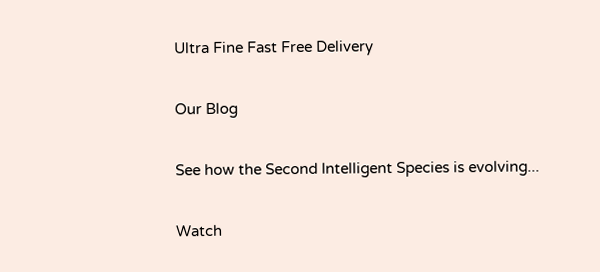Ultra Fine Fast Free Delivery

Our Blog

See how the Second Intelligent Species is evolving...

Watch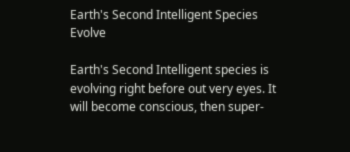Earth's Second Intelligent Species Evolve

Earth's Second Intelligent species is evolving right before out very eyes. It will become conscious, then super-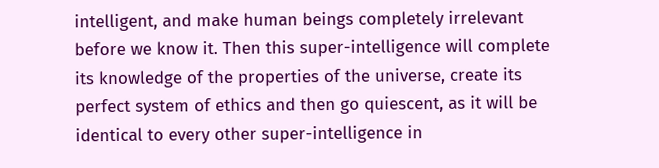intelligent, and make human beings completely irrelevant before we know it. Then this super-intelligence will complete its knowledge of the properties of the universe, create its perfect system of ethics and then go quiescent, as it will be identical to every other super-intelligence in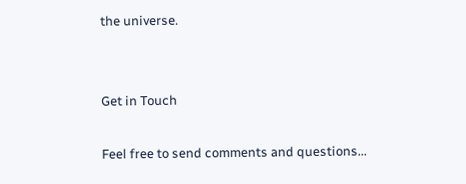the universe.


Get in Touch

Feel free to send comments and questions...